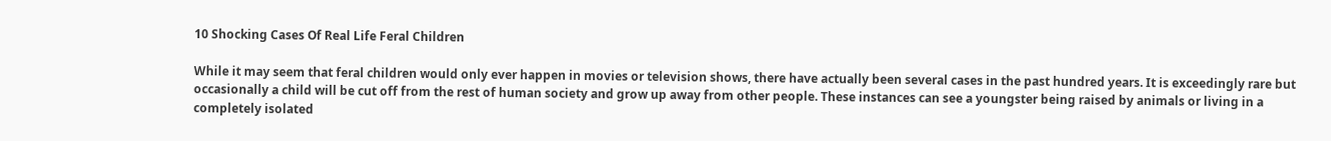10 Shocking Cases Of Real Life Feral Children

While it may seem that feral children would only ever happen in movies or television shows, there have actually been several cases in the past hundred years. It is exceedingly rare but occasionally a child will be cut off from the rest of human society and grow up away from other people. These instances can see a youngster being raised by animals or living in a completely isolated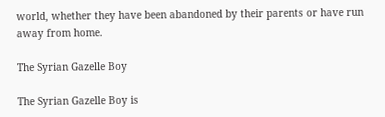world, whether they have been abandoned by their parents or have run away from home.

The Syrian Gazelle Boy

The Syrian Gazelle Boy is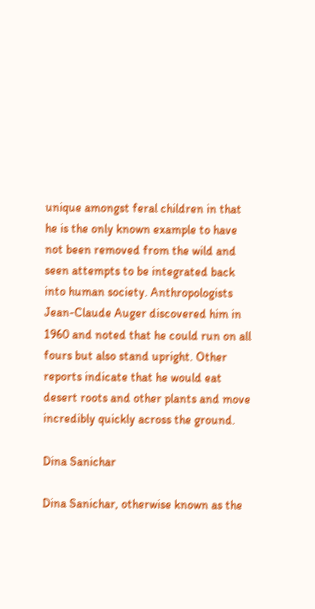unique amongst feral children in that he is the only known example to have not been removed from the wild and seen attempts to be integrated back into human society. Anthropologists Jean-Claude Auger discovered him in 1960 and noted that he could run on all fours but also stand upright. Other reports indicate that he would eat desert roots and other plants and move incredibly quickly across the ground.

Dina Sanichar

Dina Sanichar, otherwise known as the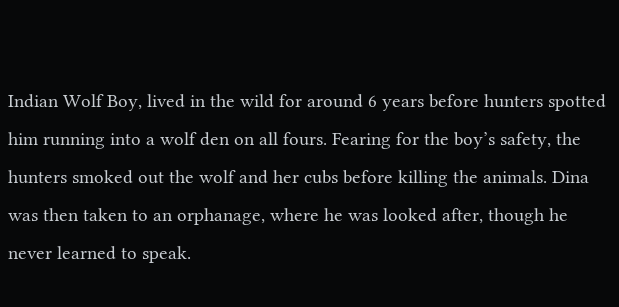Indian Wolf Boy, lived in the wild for around 6 years before hunters spotted him running into a wolf den on all fours. Fearing for the boy’s safety, the hunters smoked out the wolf and her cubs before killing the animals. Dina was then taken to an orphanage, where he was looked after, though he never learned to speak.